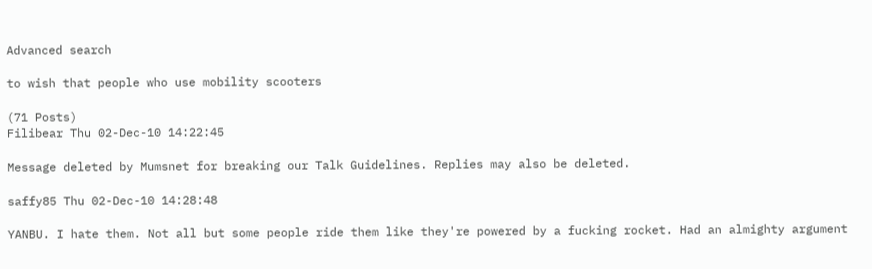Advanced search

to wish that people who use mobility scooters

(71 Posts)
Filibear Thu 02-Dec-10 14:22:45

Message deleted by Mumsnet for breaking our Talk Guidelines. Replies may also be deleted.

saffy85 Thu 02-Dec-10 14:28:48

YANBU. I hate them. Not all but some people ride them like they're powered by a fucking rocket. Had an almighty argument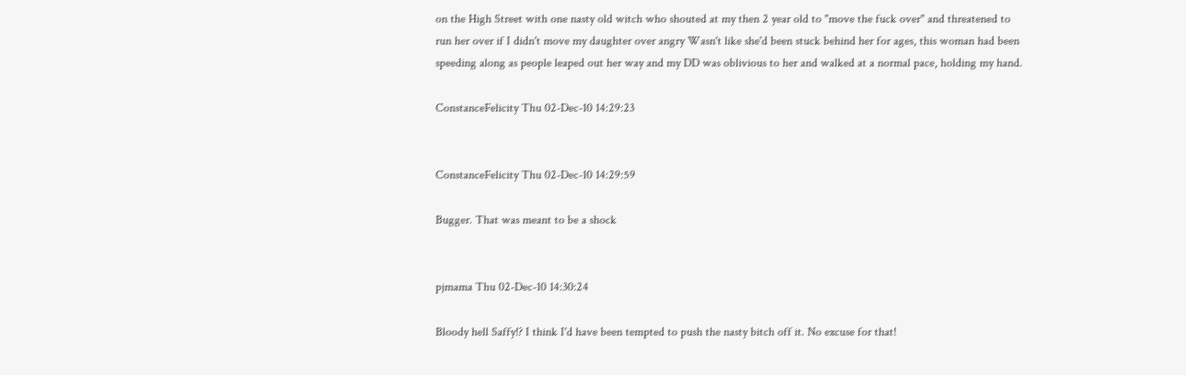on the High Street with one nasty old witch who shouted at my then 2 year old to "move the fuck over" and threatened to run her over if I didn't move my daughter over angry Wasn't like she'd been stuck behind her for ages, this woman had been speeding along as people leaped out her way and my DD was oblivious to her and walked at a normal pace, holding my hand.

ConstanceFelicity Thu 02-Dec-10 14:29:23


ConstanceFelicity Thu 02-Dec-10 14:29:59

Bugger. That was meant to be a shock


pjmama Thu 02-Dec-10 14:30:24

Bloody hell Saffy!? I think I'd have been tempted to push the nasty bitch off it. No excuse for that!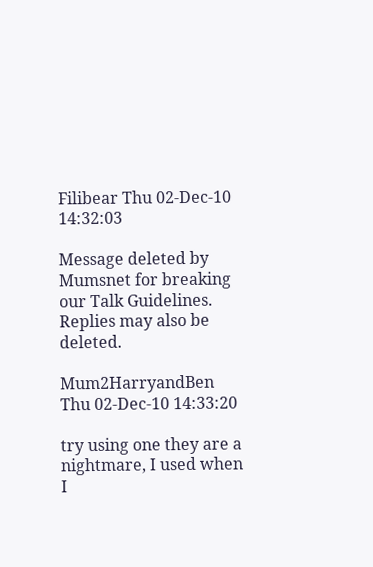Filibear Thu 02-Dec-10 14:32:03

Message deleted by Mumsnet for breaking our Talk Guidelines. Replies may also be deleted.

Mum2HarryandBen Thu 02-Dec-10 14:33:20

try using one they are a nightmare, I used when I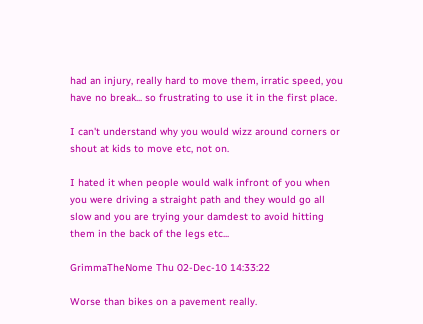had an injury, really hard to move them, irratic speed, you have no break... so frustrating to use it in the first place.

I can't understand why you would wizz around corners or shout at kids to move etc, not on.

I hated it when people would walk infront of you when you were driving a straight path and they would go all slow and you are trying your damdest to avoid hitting them in the back of the legs etc...

GrimmaTheNome Thu 02-Dec-10 14:33:22

Worse than bikes on a pavement really.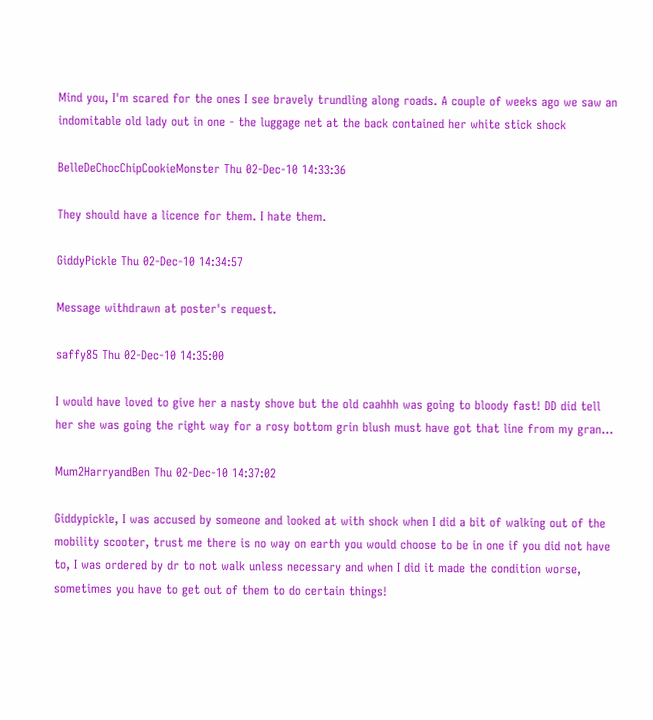Mind you, I'm scared for the ones I see bravely trundling along roads. A couple of weeks ago we saw an indomitable old lady out in one - the luggage net at the back contained her white stick shock

BelleDeChocChipCookieMonster Thu 02-Dec-10 14:33:36

They should have a licence for them. I hate them.

GiddyPickle Thu 02-Dec-10 14:34:57

Message withdrawn at poster's request.

saffy85 Thu 02-Dec-10 14:35:00

I would have loved to give her a nasty shove but the old caahhh was going to bloody fast! DD did tell her she was going the right way for a rosy bottom grin blush must have got that line from my gran...

Mum2HarryandBen Thu 02-Dec-10 14:37:02

Giddypickle, I was accused by someone and looked at with shock when I did a bit of walking out of the mobility scooter, trust me there is no way on earth you would choose to be in one if you did not have to, I was ordered by dr to not walk unless necessary and when I did it made the condition worse, sometimes you have to get out of them to do certain things!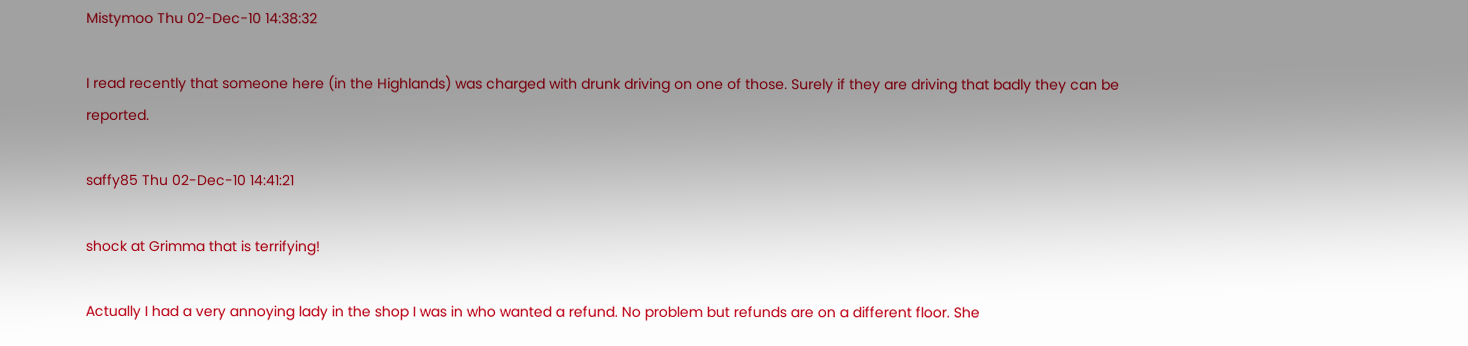Mistymoo Thu 02-Dec-10 14:38:32

I read recently that someone here (in the Highlands) was charged with drunk driving on one of those. Surely if they are driving that badly they can be reported.

saffy85 Thu 02-Dec-10 14:41:21

shock at Grimma that is terrifying!

Actually I had a very annoying lady in the shop I was in who wanted a refund. No problem but refunds are on a different floor. She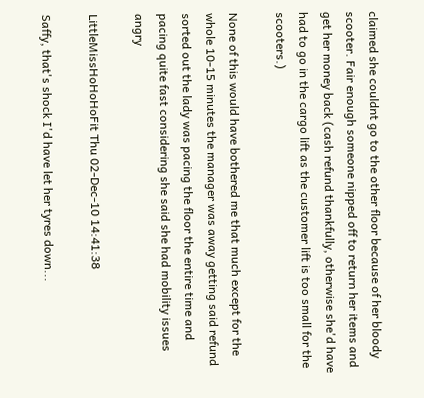claimed she couldnt go to the other floor because of her bloody scooter. Fair enough someone nipped off to return her items and get her money back (cash refund thankfully, otherwise she'd have had to go in the cargo lift as the customer lift is too small for the scooters.)

None of this would have bothered me that much except for the whole 10-15 minutes the manager was away getting said refund sorted out the lady was pacing the floor the entire time and pacing quite fast considering she said she had mobility issues angry

LittleMissHoHoHoFit Thu 02-Dec-10 14:41:38

Saffy, that's shock I'd have let her tyres down...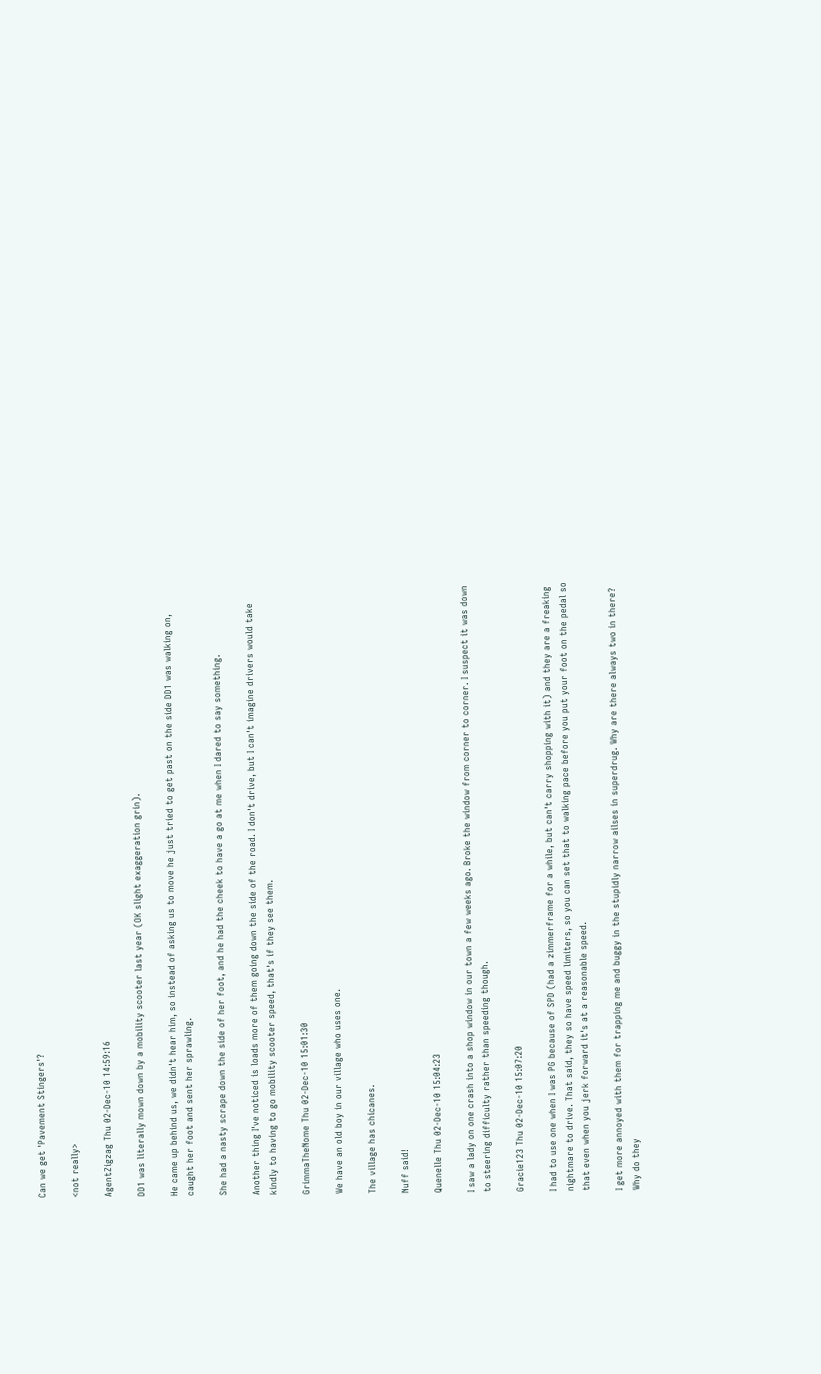Can we get 'Pavement Stingers'?

<not really>

AgentZigzag Thu 02-Dec-10 14:59:16

DD1 was literally mown down by a mobility scooter last year (OK slight exaggeration grin).

He came up behind us, we didn't hear him, so instead of asking us to move he just tried to get past on the side DD1 was walking on, caught her foot and sent her sprawling.

She had a nasty scrape down the side of her foot, and he had the cheek to have a go at me when I dared to say something.

Another thing I've noticed is loads more of them going down the side of the road. I don't drive, but I can't imagine drivers would take kindly to having to go mobility scooter speed, that's if they see them.

GrimmaTheNome Thu 02-Dec-10 15:01:30

We have an old boy in our village who uses one.

The village has chicanes.

Nuff said!

Quenelle Thu 02-Dec-10 15:04:23

I saw a lady on one crash into a shop window in our town a few weeks ago. Broke the window from corner to corner. I suspect it was down to steering difficulty rather than speeding though.

Gracie123 Thu 02-Dec-10 15:07:20

I had to use one when I was PG because of SPD (had a zimmerframe for a while, but can't carry shopping with it) and they are a freaking nightmare to drive. That said, they so have speed limiters, so you can set that to walking pace before you put your foot on the pedal so that even when you jerk forward it's at a reasonable speed.

I get more annoyed with them for trapping me and buggy in the stupidly narrow ailses in superdrug. Why are there always two in there? Why do they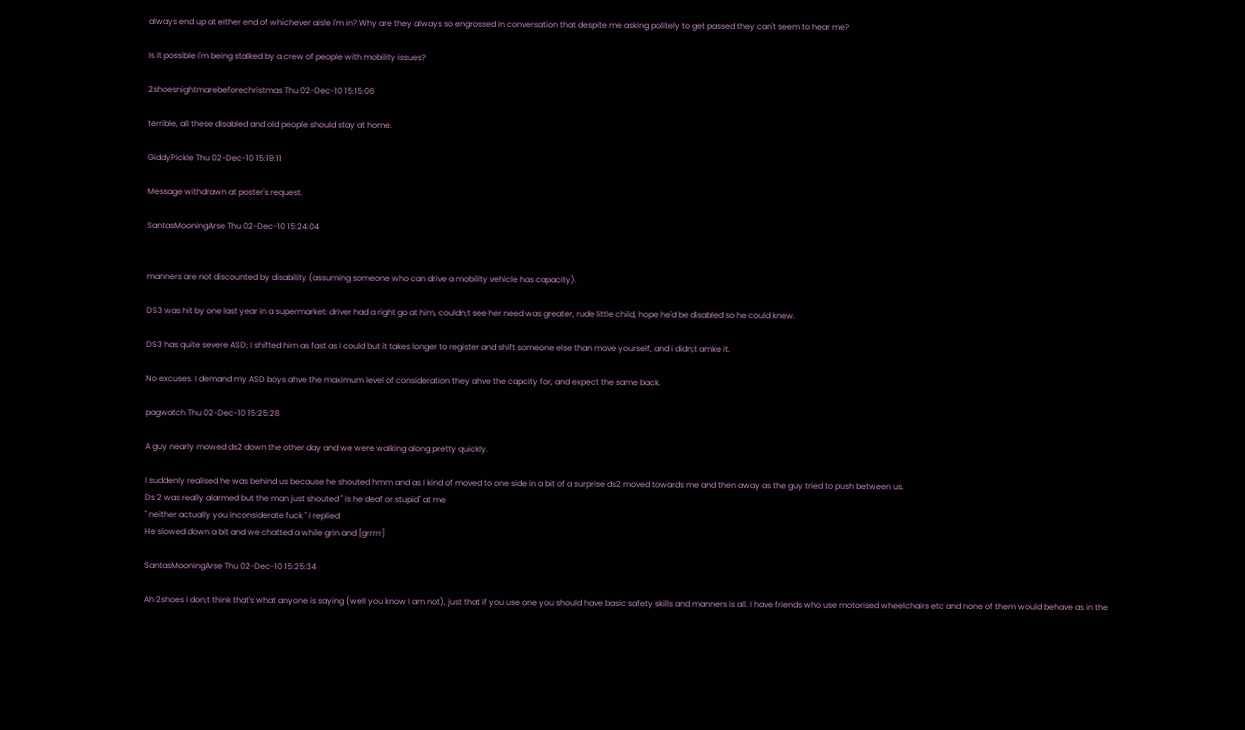always end up at either end of whichever aisle I'm in? Why are they always so engrossed in conversation that despite me asking politely to get passed they can't seem to hear me?

Is it possible I'm being stalked by a crew of people with mobility issues?

2shoesnightmarebeforechristmas Thu 02-Dec-10 15:15:06

terrible, all these disabled and old people should stay at home.

GiddyPickle Thu 02-Dec-10 15:19:11

Message withdrawn at poster's request.

SantasMooningArse Thu 02-Dec-10 15:24:04


manners are not discounted by disability (assuming someone who can drive a mobility vehicle has capacity).

DS3 was hit by one last year in a supermarket: driver had a right go at him, couldn;t see her need was greater, rude little child, hope he'd be disabled so he could knew.

DS3 has quite severe ASD; I shifted him as fast as I could but it takes longer to register and shift someone else than move yourself, and i didn;t amke it.

No excuses. I demand my ASD boys ahve the maximum level of consideration they ahve the capcity for, and expect the same back.

pagwatch Thu 02-Dec-10 15:25:28

A guy nearly mowed ds2 down the other day and we were walking along pretty quickly.

I suddenly realised he was behind us because he shouted hmm and as I kind of moved to one side in a bit of a surprise ds2 moved towards me and then away as the guy tried to push between us.
Ds 2 was really alarmed but the man just shouted " is he deaf or stupid" at me
" neither actually you inconsiderate fuck " I replied
He slowed down a bit and we chatted a while grin and [grrrrr]

SantasMooningArse Thu 02-Dec-10 15:25:34

Ah 2shoes i don;t think that's what anyone is saying (well you know I am not), just that if you use one you should have basic safety skills and manners is all. I have friends who use motorised wheelchairs etc and none of them would behave as in the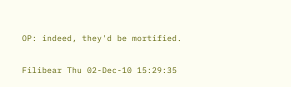OP: indeed, they'd be mortified.

Filibear Thu 02-Dec-10 15:29:35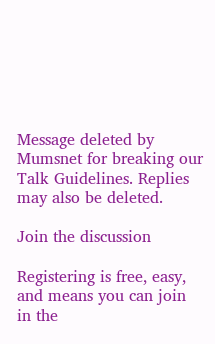Message deleted by Mumsnet for breaking our Talk Guidelines. Replies may also be deleted.

Join the discussion

Registering is free, easy, and means you can join in the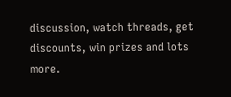discussion, watch threads, get discounts, win prizes and lots more.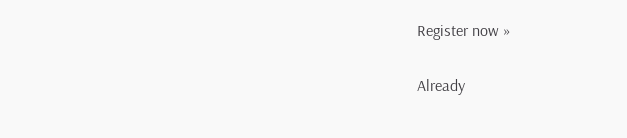Register now »

Already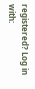registered? Log in with: